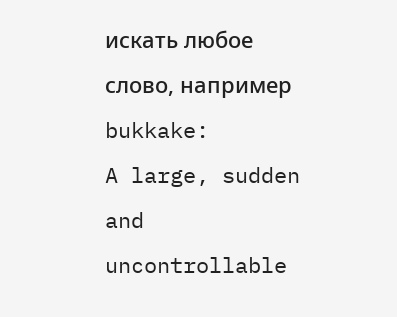искать любое слово, например bukkake:
A large, sudden and uncontrollable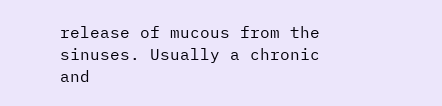release of mucous from the sinuses. Usually a chronic and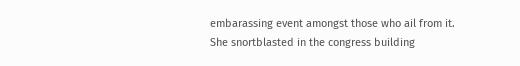embarassing event amongst those who ail from it.
She snortblasted in the congress building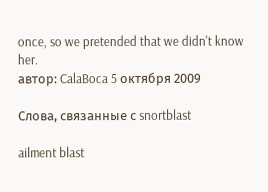once, so we pretended that we didn't know her.
автор: CalaBoca 5 октября 2009

Слова, связанные с snortblast

ailment blast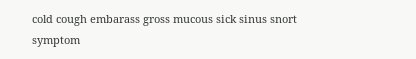cold cough embarass gross mucous sick sinus snort symptom